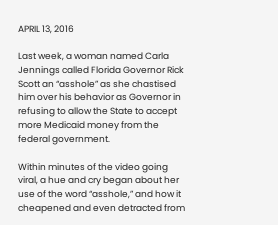APRIL 13, 2016

Last week, a woman named Carla Jennings called Florida Governor Rick Scott an “asshole” as she chastised him over his behavior as Governor in refusing to allow the State to accept more Medicaid money from the federal government.

Within minutes of the video going viral, a hue and cry began about her use of the word “asshole,” and how it cheapened and even detracted from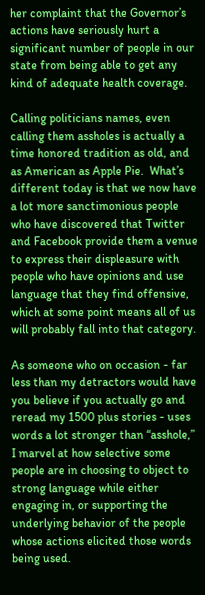her complaint that the Governor’s actions have seriously hurt a significant number of people in our state from being able to get any kind of adequate health coverage.

Calling politicians names, even calling them assholes is actually a time honored tradition as old, and as American as Apple Pie.  What’s different today is that we now have a lot more sanctimonious people who have discovered that Twitter and Facebook provide them a venue to express their displeasure with people who have opinions and use language that they find offensive, which at some point means all of us will probably fall into that category.

As someone who on occasion - far less than my detractors would have you believe if you actually go and reread my 1500 plus stories - uses words a lot stronger than “asshole,” I marvel at how selective some people are in choosing to object to strong language while either engaging in, or supporting the underlying behavior of the people whose actions elicited those words being used.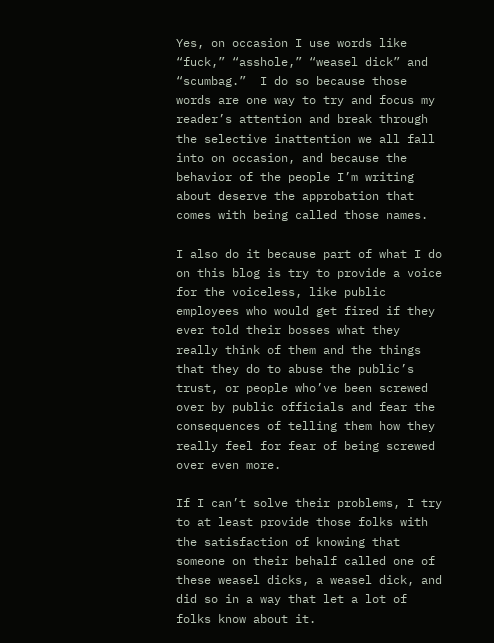Yes, on occasion I use words like “fuck,” “asshole,” “weasel dick” and “scumbag.”  I do so because those words are one way to try and focus my reader’s attention and break through the selective inattention we all fall into on occasion, and because the behavior of the people I’m writing about deserve the approbation that comes with being called those names.

I also do it because part of what I do on this blog is try to provide a voice for the voiceless, like public employees who would get fired if they ever told their bosses what they really think of them and the things that they do to abuse the public’s trust, or people who’ve been screwed over by public officials and fear the consequences of telling them how they really feel for fear of being screwed over even more.

If I can’t solve their problems, I try to at least provide those folks with the satisfaction of knowing that someone on their behalf called one of these weasel dicks, a weasel dick, and did so in a way that let a lot of folks know about it.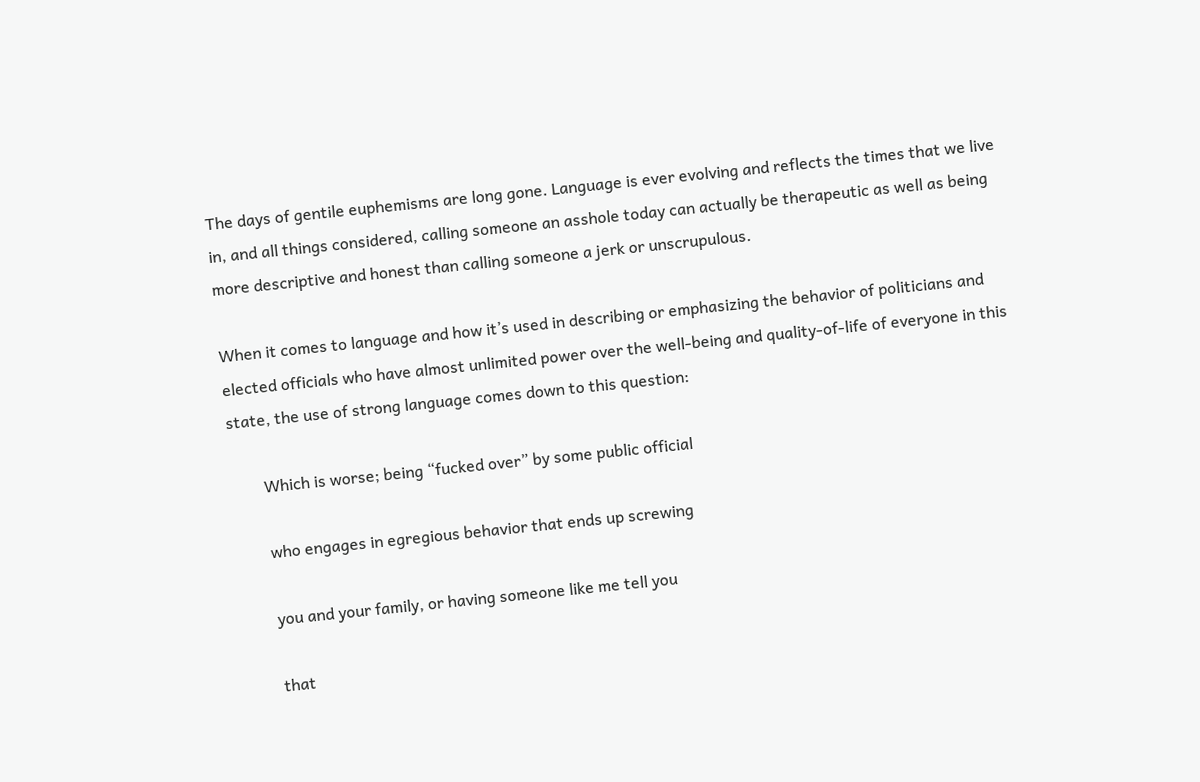The days of gentile euphemisms are long gone. Language is ever evolving and reflects the times that we live in, and all things considered, calling someone an asshole today can actually be therapeutic as well as being more descriptive and honest than calling someone a jerk or unscrupulous.

When it comes to language and how it’s used in describing or emphasizing the behavior of politicians and elected officials who have almost unlimited power over the well-being and quality-of-life of everyone in this state, the use of strong language comes down to this question:

        Which is worse; being “fucked over” by some public official

        who engages in egregious behavior that ends up screwing

        you and your family, or having someone like me tell you

        that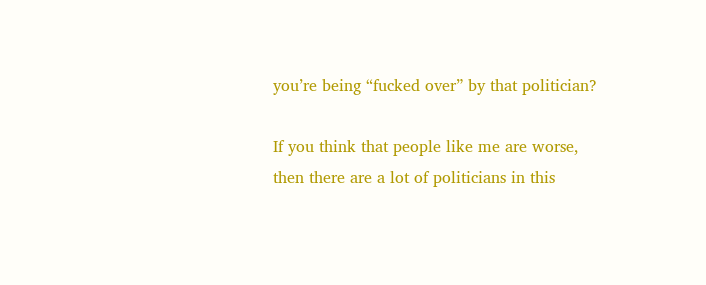you’re being “fucked over” by that politician?

If you think that people like me are worse, then there are a lot of politicians in this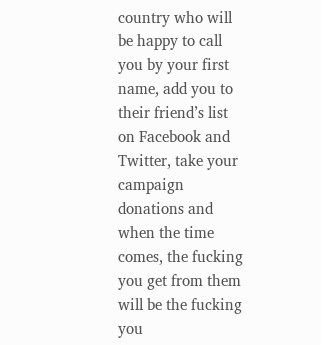country who will be happy to call you by your first name, add you to their friend’s list on Facebook and Twitter, take your campaign donations and when the time comes, the fucking you get from them will be the fucking you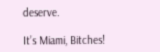deserve.

It’s Miami, Bitches!